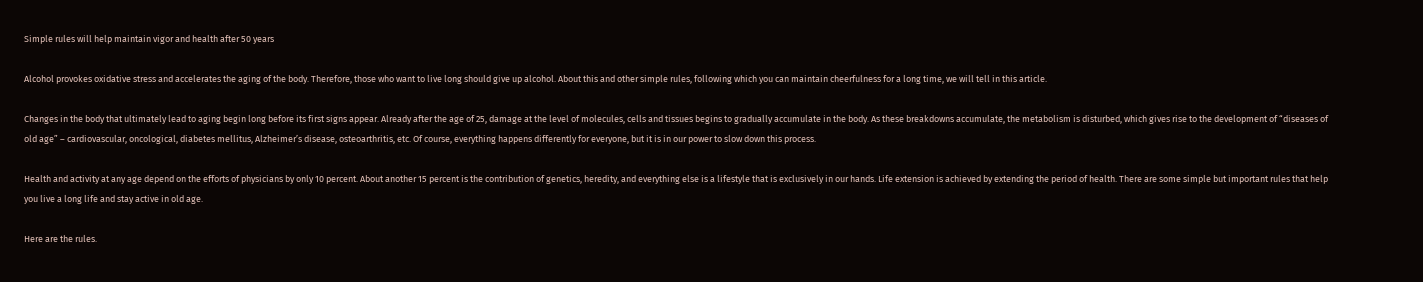Simple rules will help maintain vigor and health after 50 years

Alcohol provokes oxidative stress and accelerates the aging of the body. Therefore, those who want to live long should give up alcohol. About this and other simple rules, following which you can maintain cheerfulness for a long time, we will tell in this article.

Changes in the body that ultimately lead to aging begin long before its first signs appear. Already after the age of 25, damage at the level of molecules, cells and tissues begins to gradually accumulate in the body. As these breakdowns accumulate, the metabolism is disturbed, which gives rise to the development of “diseases of old age” – cardiovascular, oncological, diabetes mellitus, Alzheimer’s disease, osteoarthritis, etc. Of course, everything happens differently for everyone, but it is in our power to slow down this process.

Health and activity at any age depend on the efforts of physicians by only 10 percent. About another 15 percent is the contribution of genetics, heredity, and everything else is a lifestyle that is exclusively in our hands. Life extension is achieved by extending the period of health. There are some simple but important rules that help you live a long life and stay active in old age.

Here are the rules.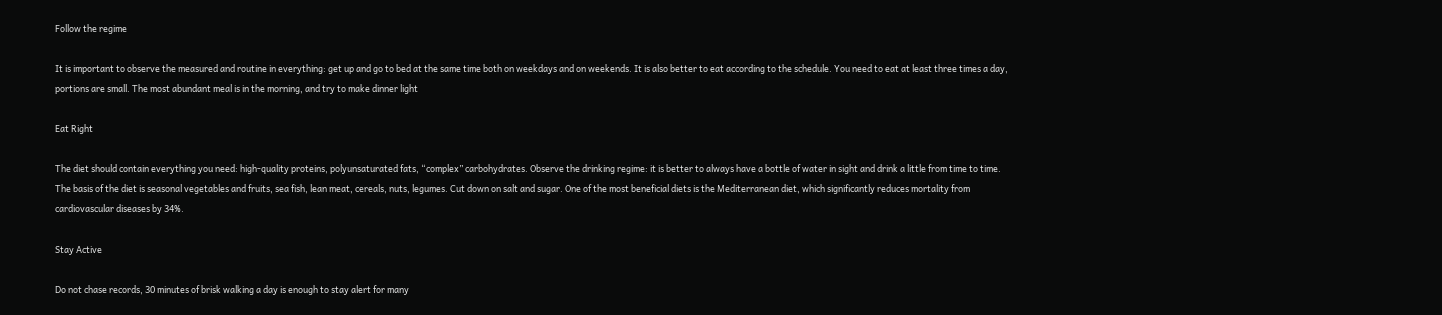Follow the regime

It is important to observe the measured and routine in everything: get up and go to bed at the same time both on weekdays and on weekends. It is also better to eat according to the schedule. You need to eat at least three times a day, portions are small. The most abundant meal is in the morning, and try to make dinner light

Eat Right

The diet should contain everything you need: high-quality proteins, polyunsaturated fats, “complex” carbohydrates. Observe the drinking regime: it is better to always have a bottle of water in sight and drink a little from time to time. The basis of the diet is seasonal vegetables and fruits, sea fish, lean meat, cereals, nuts, legumes. Cut down on salt and sugar. One of the most beneficial diets is the Mediterranean diet, which significantly reduces mortality from cardiovascular diseases by 34%.

Stay Active

Do not chase records, 30 minutes of brisk walking a day is enough to stay alert for many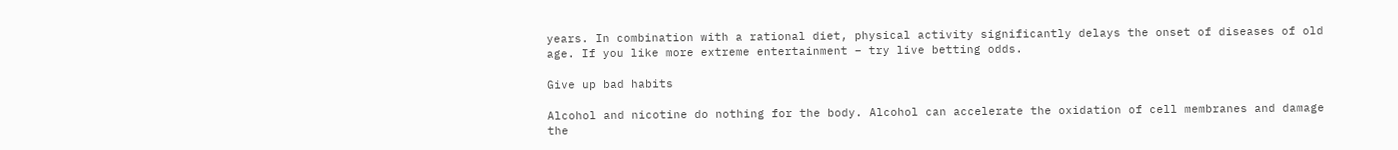years. In combination with a rational diet, physical activity significantly delays the onset of diseases of old age. If you like more extreme entertainment – try live betting odds.

Give up bad habits

Alcohol and nicotine do nothing for the body. Alcohol can accelerate the oxidation of cell membranes and damage the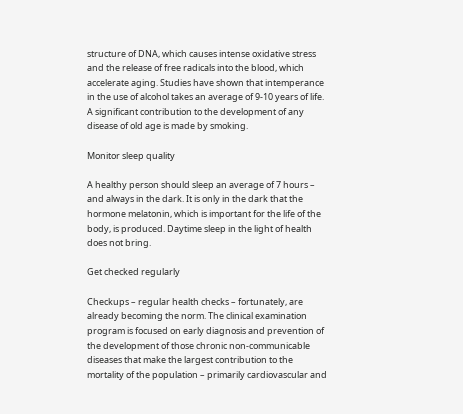structure of DNA, which causes intense oxidative stress and the release of free radicals into the blood, which accelerate aging. Studies have shown that intemperance in the use of alcohol takes an average of 9-10 years of life. A significant contribution to the development of any disease of old age is made by smoking.

Monitor sleep quality

A healthy person should sleep an average of 7 hours – and always in the dark. It is only in the dark that the hormone melatonin, which is important for the life of the body, is produced. Daytime sleep in the light of health does not bring.

Get checked regularly

Checkups – regular health checks – fortunately, are already becoming the norm. The clinical examination program is focused on early diagnosis and prevention of the development of those chronic non-communicable diseases that make the largest contribution to the mortality of the population – primarily cardiovascular and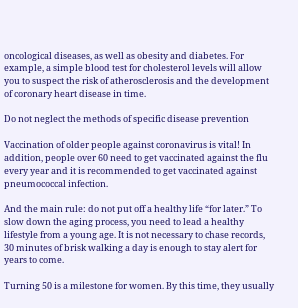oncological diseases, as well as obesity and diabetes. For example, a simple blood test for cholesterol levels will allow you to suspect the risk of atherosclerosis and the development of coronary heart disease in time.

Do not neglect the methods of specific disease prevention

Vaccination of older people against coronavirus is vital! In addition, people over 60 need to get vaccinated against the flu every year and it is recommended to get vaccinated against pneumococcal infection.

And the main rule: do not put off a healthy life “for later.” To slow down the aging process, you need to lead a healthy lifestyle from a young age. It is not necessary to chase records, 30 minutes of brisk walking a day is enough to stay alert for years to come.

Turning 50 is a milestone for women. By this time, they usually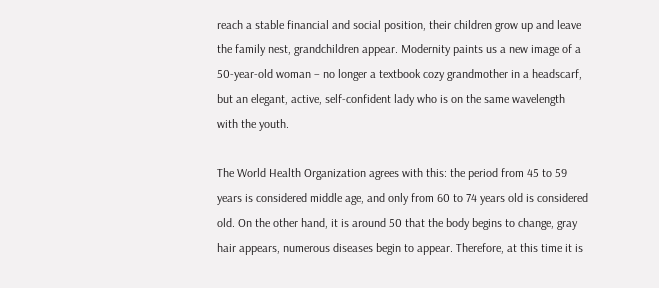reach a stable financial and social position, their children grow up and leave the family nest, grandchildren appear. Modernity paints us a new image of a 50-year-old woman – no longer a textbook cozy grandmother in a headscarf, but an elegant, active, self-confident lady who is on the same wavelength with the youth.

The World Health Organization agrees with this: the period from 45 to 59 years is considered middle age, and only from 60 to 74 years old is considered old. On the other hand, it is around 50 that the body begins to change, gray hair appears, numerous diseases begin to appear. Therefore, at this time it is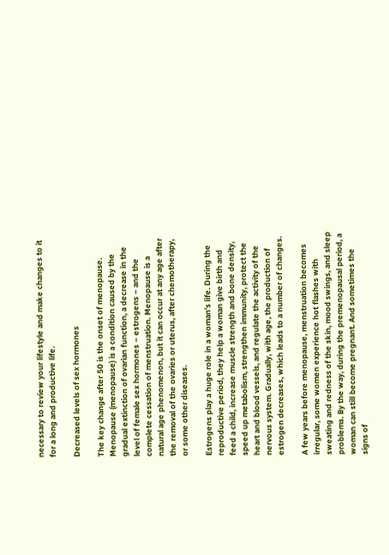necessary to review your lifestyle and make changes to it for a long and productive life.

Decreased levels of sex hormones

The key change after 50 is the onset of menopause. Menopause (menopause) is a condition caused by the gradual extinction of ovarian function, a decrease in the level of female sex hormones – estrogens – and the complete cessation of menstruation. Menopause is a natural age phenomenon, but it can occur at any age after the removal of the ovaries or uterus, after chemotherapy, or some other diseases.

Estrogens play a huge role in a woman’s life. During the reproductive period, they help a woman give birth and feed a child, increase muscle strength and bone density, speed up metabolism, strengthen immunity, protect the heart and blood vessels, and regulate the activity of the nervous system. Gradually, with age, the production of estrogen decreases, which leads to a number of changes.

A few years before menopause, menstruation becomes irregular, some women experience hot flashes with sweating and redness of the skin, mood swings, and sleep problems. By the way, during the premenopausal period, a woman can still become pregnant. And sometimes the signs of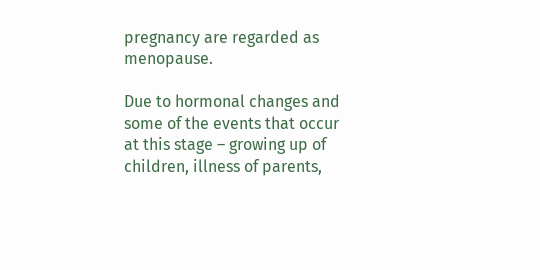pregnancy are regarded as menopause.

Due to hormonal changes and some of the events that occur at this stage – growing up of children, illness of parents,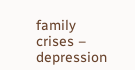family crises – depression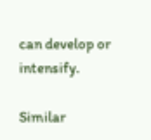can develop or intensify.

Similar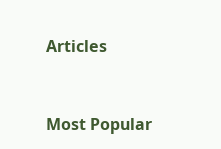Articles


Most Popular